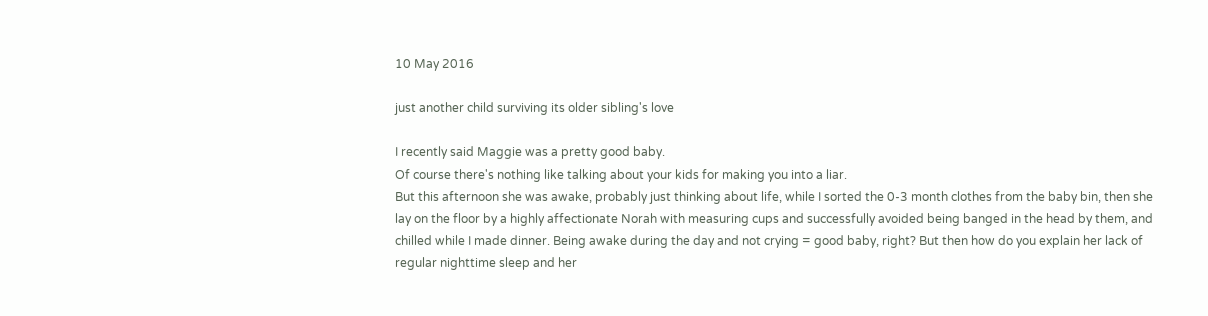10 May 2016

just another child surviving its older sibling's love

I recently said Maggie was a pretty good baby.
Of course there's nothing like talking about your kids for making you into a liar.
But this afternoon she was awake, probably just thinking about life, while I sorted the 0-3 month clothes from the baby bin, then she lay on the floor by a highly affectionate Norah with measuring cups and successfully avoided being banged in the head by them, and chilled while I made dinner. Being awake during the day and not crying = good baby, right? But then how do you explain her lack of regular nighttime sleep and her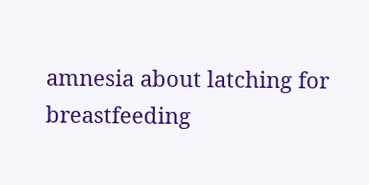amnesia about latching for breastfeeding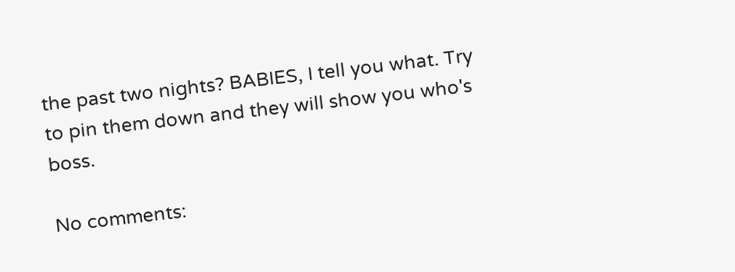the past two nights? BABIES, I tell you what. Try to pin them down and they will show you who's boss.

No comments: